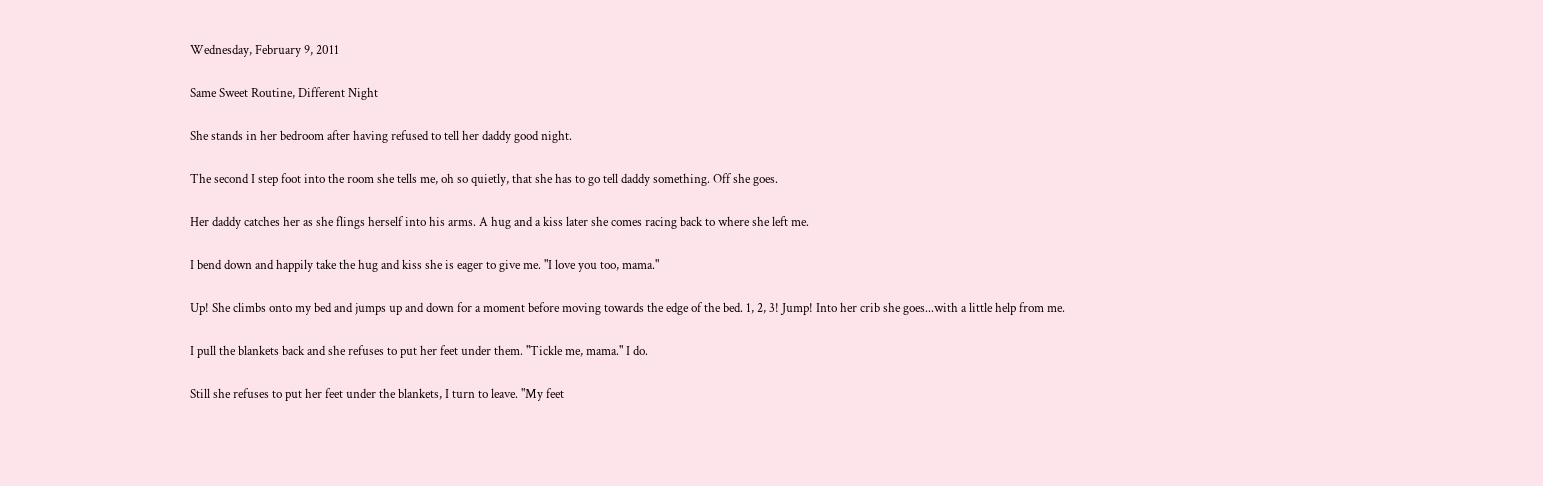Wednesday, February 9, 2011

Same Sweet Routine, Different Night

She stands in her bedroom after having refused to tell her daddy good night.

The second I step foot into the room she tells me, oh so quietly, that she has to go tell daddy something. Off she goes.

Her daddy catches her as she flings herself into his arms. A hug and a kiss later she comes racing back to where she left me.

I bend down and happily take the hug and kiss she is eager to give me. "I love you too, mama."

Up! She climbs onto my bed and jumps up and down for a moment before moving towards the edge of the bed. 1, 2, 3! Jump! Into her crib she goes...with a little help from me.

I pull the blankets back and she refuses to put her feet under them. "Tickle me, mama." I do.

Still she refuses to put her feet under the blankets, I turn to leave. "My feet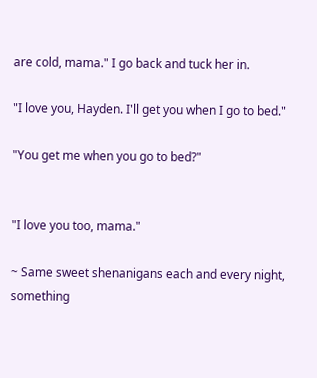are cold, mama." I go back and tuck her in.

"I love you, Hayden. I'll get you when I go to bed."

"You get me when you go to bed?"


"I love you too, mama."

~ Same sweet shenanigans each and every night, something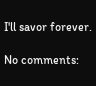I'll savor forever.

No comments: